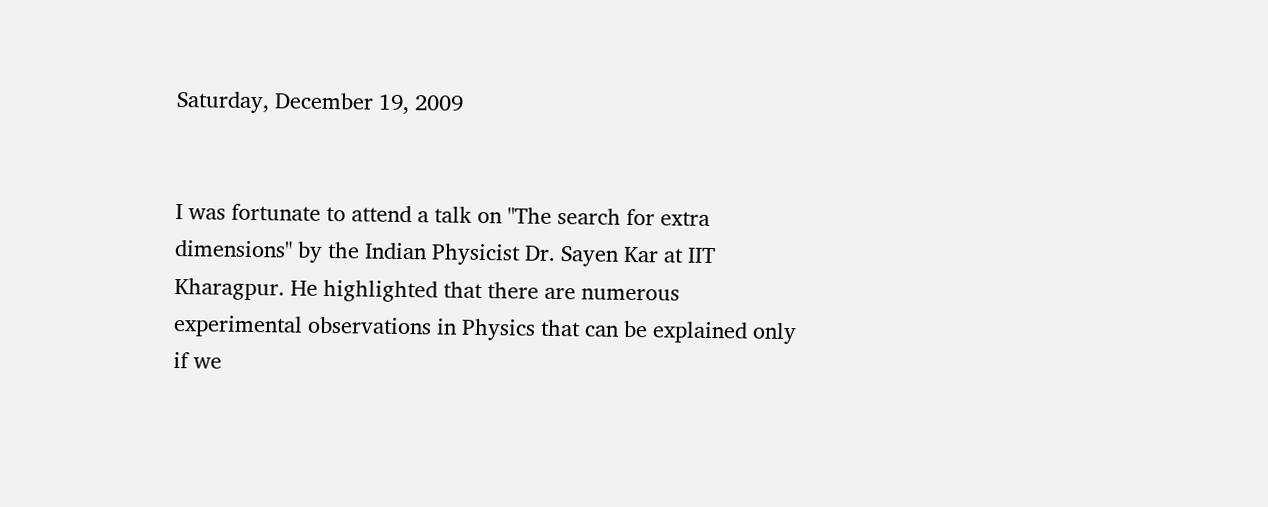Saturday, December 19, 2009


I was fortunate to attend a talk on "The search for extra dimensions" by the Indian Physicist Dr. Sayen Kar at IIT Kharagpur. He highlighted that there are numerous experimental observations in Physics that can be explained only if we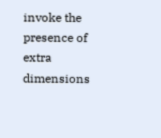invoke the presence of extra dimensions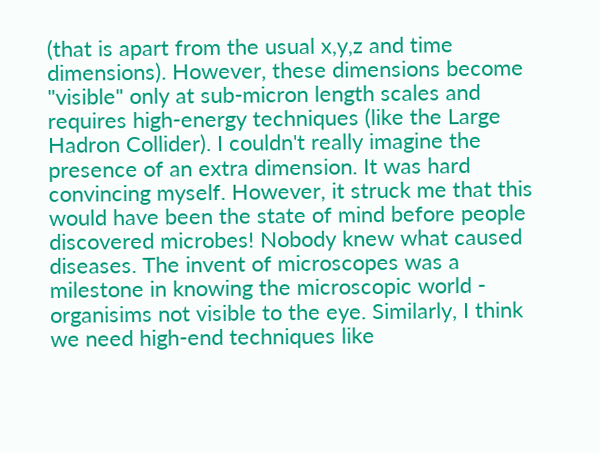(that is apart from the usual x,y,z and time dimensions). However, these dimensions become "visible" only at sub-micron length scales and requires high-energy techniques (like the Large Hadron Collider). I couldn't really imagine the presence of an extra dimension. It was hard convincing myself. However, it struck me that this would have been the state of mind before people discovered microbes! Nobody knew what caused diseases. The invent of microscopes was a milestone in knowing the microscopic world - organisims not visible to the eye. Similarly, I think we need high-end techniques like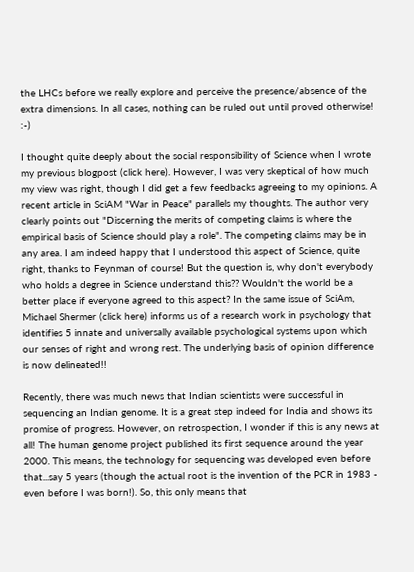the LHCs before we really explore and perceive the presence/absence of the extra dimensions. In all cases, nothing can be ruled out until proved otherwise! :-)

I thought quite deeply about the social responsibility of Science when I wrote my previous blogpost (click here). However, I was very skeptical of how much my view was right, though I did get a few feedbacks agreeing to my opinions. A recent article in SciAM "War in Peace" parallels my thoughts. The author very clearly points out "Discerning the merits of competing claims is where the empirical basis of Science should play a role". The competing claims may be in any area. I am indeed happy that I understood this aspect of Science, quite right, thanks to Feynman of course! But the question is, why don't everybody who holds a degree in Science understand this?? Wouldn't the world be a better place if everyone agreed to this aspect? In the same issue of SciAm, Michael Shermer (click here) informs us of a research work in psychology that identifies 5 innate and universally available psychological systems upon which our senses of right and wrong rest. The underlying basis of opinion difference is now delineated!!

Recently, there was much news that Indian scientists were successful in sequencing an Indian genome. It is a great step indeed for India and shows its promise of progress. However, on retrospection, I wonder if this is any news at all! The human genome project published its first sequence around the year 2000. This means, the technology for sequencing was developed even before that...say 5 years (though the actual root is the invention of the PCR in 1983 - even before I was born!). So, this only means that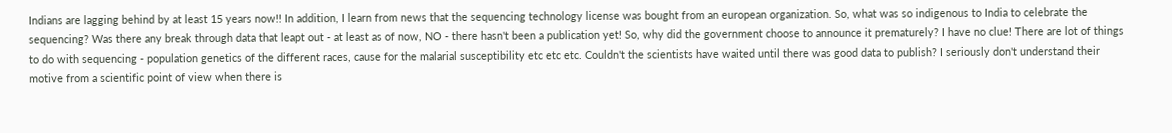Indians are lagging behind by at least 15 years now!! In addition, I learn from news that the sequencing technology license was bought from an european organization. So, what was so indigenous to India to celebrate the sequencing? Was there any break through data that leapt out - at least as of now, NO - there hasn't been a publication yet! So, why did the government choose to announce it prematurely? I have no clue! There are lot of things to do with sequencing - population genetics of the different races, cause for the malarial susceptibility etc etc etc. Couldn't the scientists have waited until there was good data to publish? I seriously don't understand their motive from a scientific point of view when there is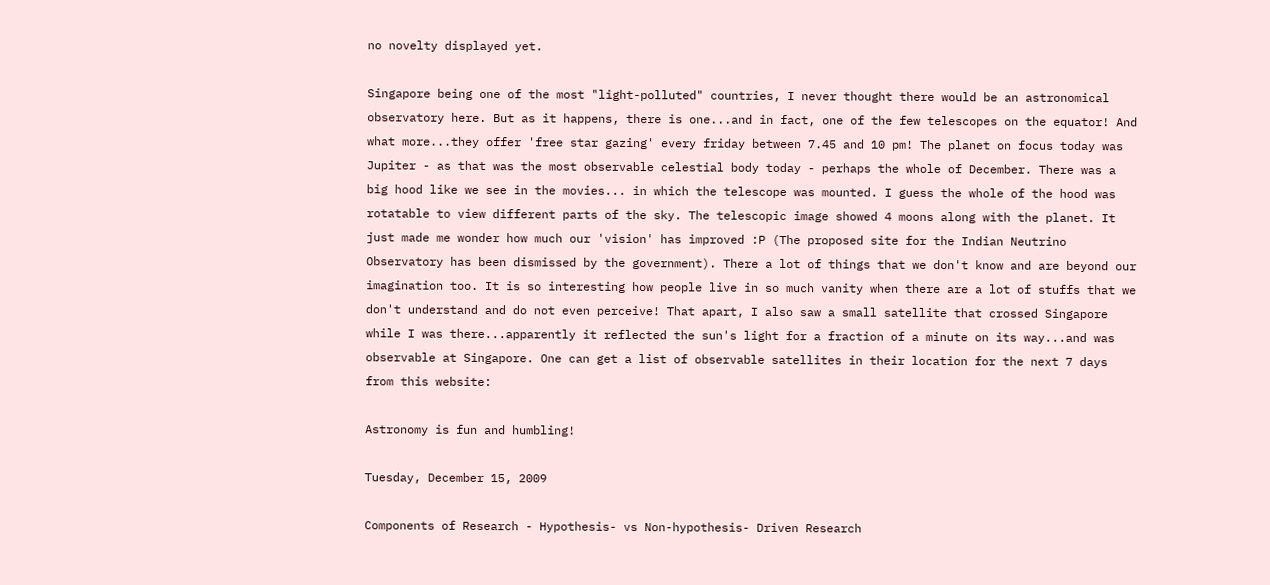no novelty displayed yet.

Singapore being one of the most "light-polluted" countries, I never thought there would be an astronomical observatory here. But as it happens, there is one...and in fact, one of the few telescopes on the equator! And what more...they offer 'free star gazing' every friday between 7.45 and 10 pm! The planet on focus today was Jupiter - as that was the most observable celestial body today - perhaps the whole of December. There was a big hood like we see in the movies... in which the telescope was mounted. I guess the whole of the hood was rotatable to view different parts of the sky. The telescopic image showed 4 moons along with the planet. It just made me wonder how much our 'vision' has improved :P (The proposed site for the Indian Neutrino Observatory has been dismissed by the government). There a lot of things that we don't know and are beyond our imagination too. It is so interesting how people live in so much vanity when there are a lot of stuffs that we don't understand and do not even perceive! That apart, I also saw a small satellite that crossed Singapore while I was there...apparently it reflected the sun's light for a fraction of a minute on its way...and was observable at Singapore. One can get a list of observable satellites in their location for the next 7 days from this website:

Astronomy is fun and humbling!

Tuesday, December 15, 2009

Components of Research - Hypothesis- vs Non-hypothesis- Driven Research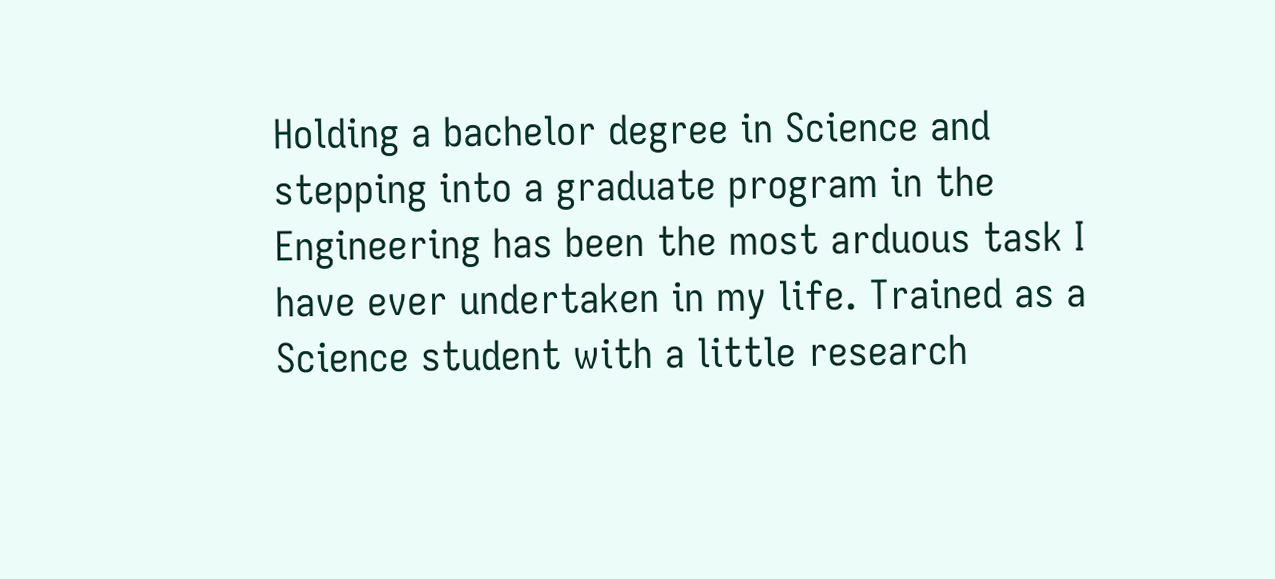Holding a bachelor degree in Science and stepping into a graduate program in the Engineering has been the most arduous task I have ever undertaken in my life. Trained as a Science student with a little research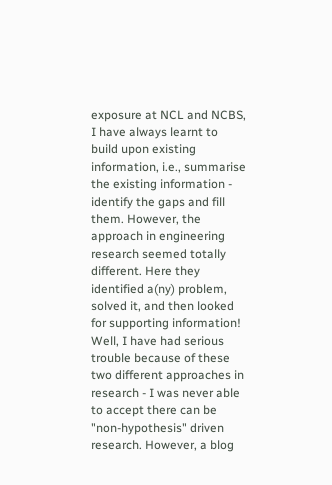exposure at NCL and NCBS, I have always learnt to build upon existing information, i.e., summarise the existing information - identify the gaps and fill them. However, the approach in engineering research seemed totally different. Here they identified a(ny) problem, solved it, and then looked for supporting information! Well, I have had serious trouble because of these two different approaches in research - I was never able to accept there can be "non-hypothesis" driven research. However, a blog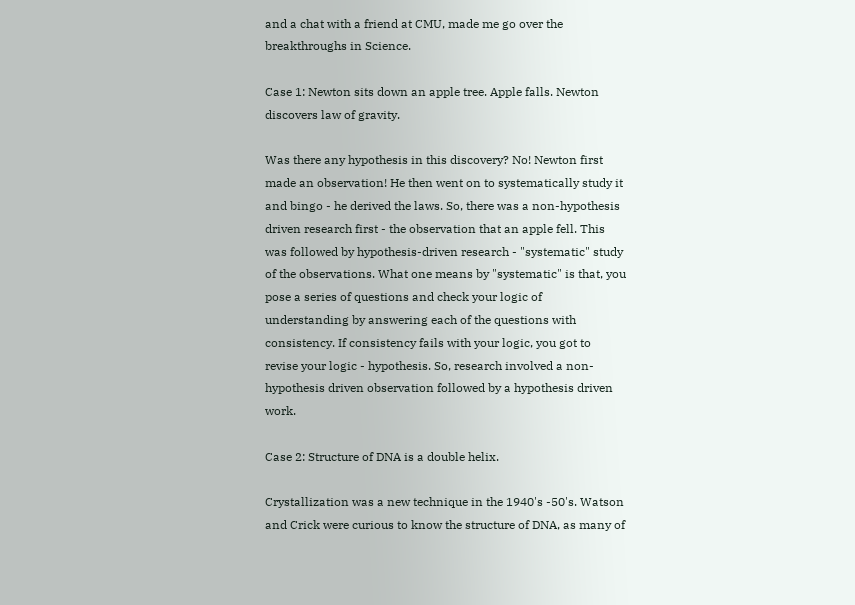and a chat with a friend at CMU, made me go over the breakthroughs in Science.

Case 1: Newton sits down an apple tree. Apple falls. Newton discovers law of gravity.

Was there any hypothesis in this discovery? No! Newton first made an observation! He then went on to systematically study it and bingo - he derived the laws. So, there was a non-hypothesis driven research first - the observation that an apple fell. This was followed by hypothesis-driven research - "systematic" study of the observations. What one means by "systematic" is that, you pose a series of questions and check your logic of understanding by answering each of the questions with consistency. If consistency fails with your logic, you got to revise your logic - hypothesis. So, research involved a non-hypothesis driven observation followed by a hypothesis driven work.

Case 2: Structure of DNA is a double helix.

Crystallization was a new technique in the 1940's -50's. Watson and Crick were curious to know the structure of DNA, as many of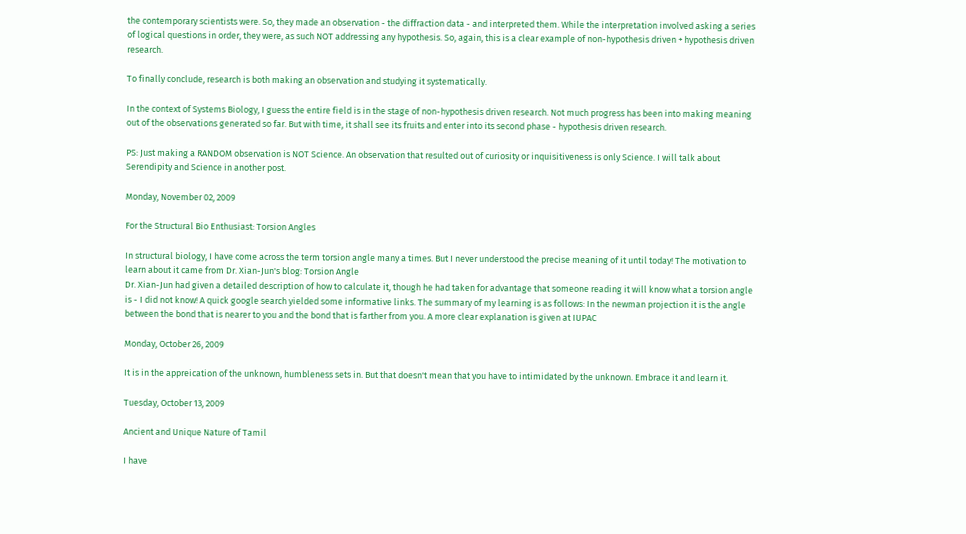the contemporary scientists were. So, they made an observation - the diffraction data - and interpreted them. While the interpretation involved asking a series of logical questions in order, they were, as such NOT addressing any hypothesis. So, again, this is a clear example of non-hypothesis driven + hypothesis driven research.

To finally conclude, research is both making an observation and studying it systematically.

In the context of Systems Biology, I guess the entire field is in the stage of non-hypothesis driven research. Not much progress has been into making meaning out of the observations generated so far. But with time, it shall see its fruits and enter into its second phase - hypothesis driven research.

PS: Just making a RANDOM observation is NOT Science. An observation that resulted out of curiosity or inquisitiveness is only Science. I will talk about Serendipity and Science in another post.

Monday, November 02, 2009

For the Structural Bio Enthusiast: Torsion Angles

In structural biology, I have come across the term torsion angle many a times. But I never understood the precise meaning of it until today! The motivation to learn about it came from Dr. Xian-Jun's blog: Torsion Angle
Dr. Xian-Jun had given a detailed description of how to calculate it, though he had taken for advantage that someone reading it will know what a torsion angle is - I did not know! A quick google search yielded some informative links. The summary of my learning is as follows: In the newman projection it is the angle between the bond that is nearer to you and the bond that is farther from you. A more clear explanation is given at IUPAC

Monday, October 26, 2009

It is in the appreication of the unknown, humbleness sets in. But that doesn't mean that you have to intimidated by the unknown. Embrace it and learn it.

Tuesday, October 13, 2009

Ancient and Unique Nature of Tamil

I have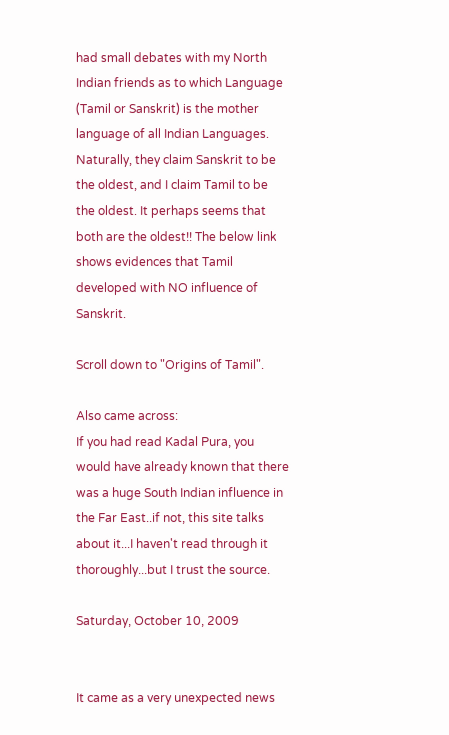had small debates with my North Indian friends as to which Language (Tamil or Sanskrit) is the mother language of all Indian Languages. Naturally, they claim Sanskrit to be the oldest, and I claim Tamil to be the oldest. It perhaps seems that both are the oldest!! The below link shows evidences that Tamil developed with NO influence of Sanskrit.

Scroll down to "Origins of Tamil".

Also came across:
If you had read Kadal Pura, you would have already known that there was a huge South Indian influence in the Far East..if not, this site talks about it...I haven't read through it thoroughly...but I trust the source.

Saturday, October 10, 2009


It came as a very unexpected news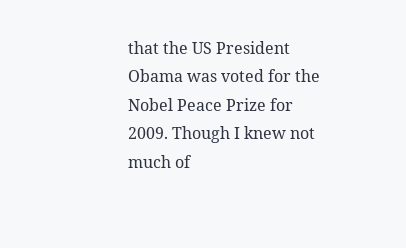that the US President Obama was voted for the Nobel Peace Prize for 2009. Though I knew not much of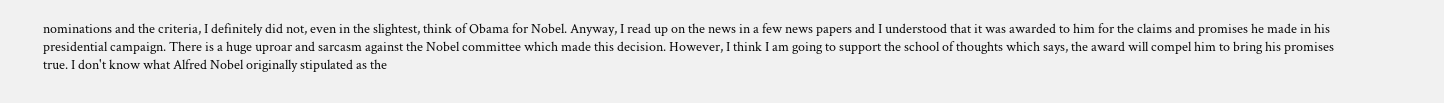nominations and the criteria, I definitely did not, even in the slightest, think of Obama for Nobel. Anyway, I read up on the news in a few news papers and I understood that it was awarded to him for the claims and promises he made in his presidential campaign. There is a huge uproar and sarcasm against the Nobel committee which made this decision. However, I think I am going to support the school of thoughts which says, the award will compel him to bring his promises true. I don't know what Alfred Nobel originally stipulated as the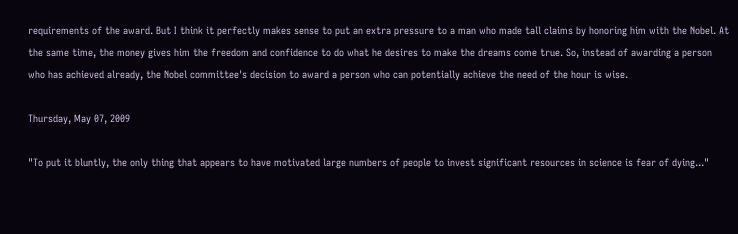requirements of the award. But I think it perfectly makes sense to put an extra pressure to a man who made tall claims by honoring him with the Nobel. At the same time, the money gives him the freedom and confidence to do what he desires to make the dreams come true. So, instead of awarding a person who has achieved already, the Nobel committee's decision to award a person who can potentially achieve the need of the hour is wise.

Thursday, May 07, 2009

"To put it bluntly, the only thing that appears to have motivated large numbers of people to invest significant resources in science is fear of dying..."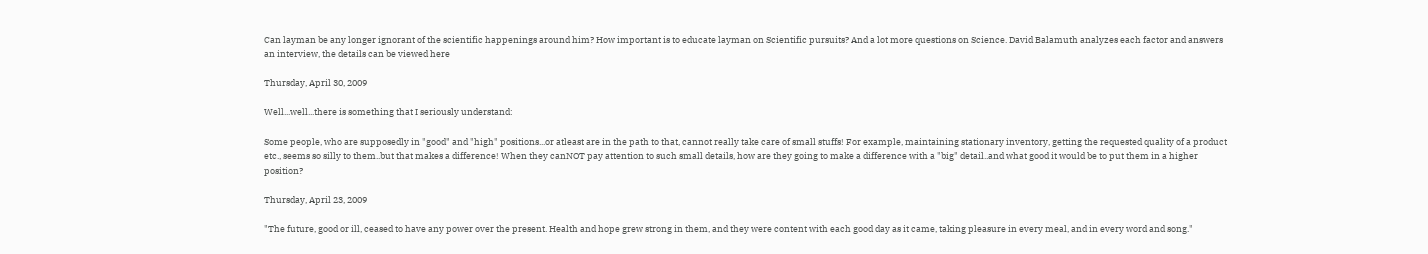Can layman be any longer ignorant of the scientific happenings around him? How important is to educate layman on Scientific pursuits? And a lot more questions on Science. David Balamuth analyzes each factor and answers an interview, the details can be viewed here

Thursday, April 30, 2009

Well...well...there is something that I seriously understand:

Some people, who are supposedly in "good" and "high" positions...or atleast are in the path to that, cannot really take care of small stuffs! For example, maintaining stationary inventory, getting the requested quality of a product etc., seems so silly to them..but that makes a difference! When they canNOT pay attention to such small details, how are they going to make a difference with a "big" detail..and what good it would be to put them in a higher position?

Thursday, April 23, 2009

"The future, good or ill, ceased to have any power over the present. Health and hope grew strong in them, and they were content with each good day as it came, taking pleasure in every meal, and in every word and song."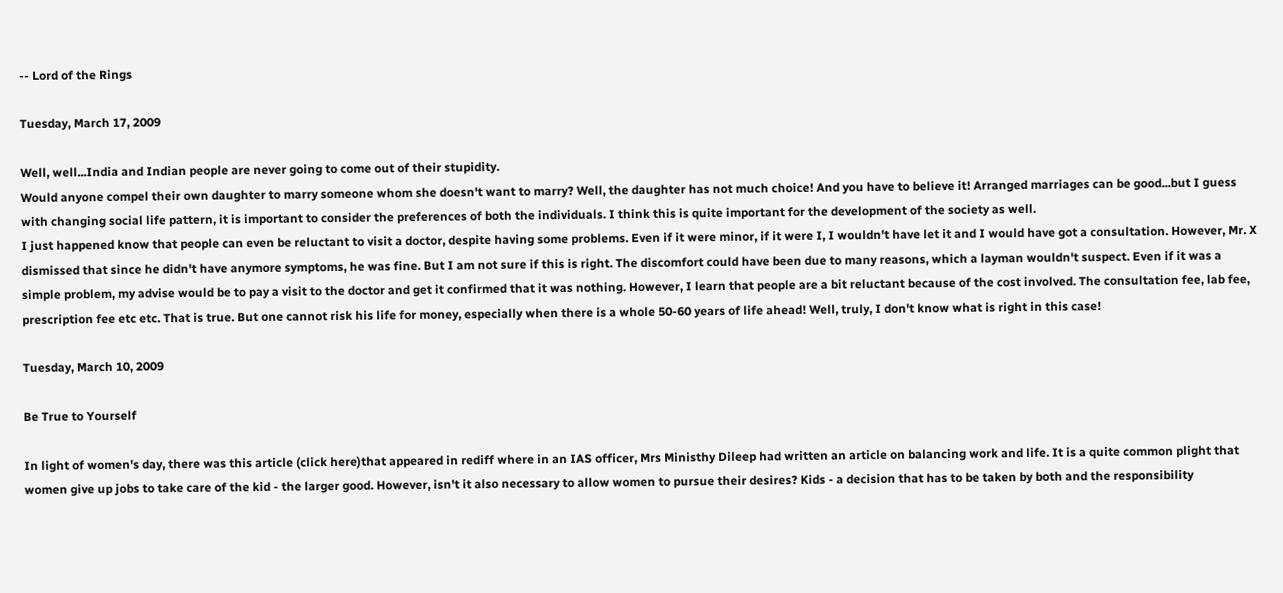-- Lord of the Rings

Tuesday, March 17, 2009

Well, well...India and Indian people are never going to come out of their stupidity.
Would anyone compel their own daughter to marry someone whom she doesn't want to marry? Well, the daughter has not much choice! And you have to believe it! Arranged marriages can be good...but I guess with changing social life pattern, it is important to consider the preferences of both the individuals. I think this is quite important for the development of the society as well.
I just happened know that people can even be reluctant to visit a doctor, despite having some problems. Even if it were minor, if it were I, I wouldn't have let it and I would have got a consultation. However, Mr. X dismissed that since he didn't have anymore symptoms, he was fine. But I am not sure if this is right. The discomfort could have been due to many reasons, which a layman wouldn't suspect. Even if it was a simple problem, my advise would be to pay a visit to the doctor and get it confirmed that it was nothing. However, I learn that people are a bit reluctant because of the cost involved. The consultation fee, lab fee, prescription fee etc etc. That is true. But one cannot risk his life for money, especially when there is a whole 50-60 years of life ahead! Well, truly, I don't know what is right in this case!

Tuesday, March 10, 2009

Be True to Yourself

In light of women's day, there was this article (click here)that appeared in rediff where in an IAS officer, Mrs Ministhy Dileep had written an article on balancing work and life. It is a quite common plight that women give up jobs to take care of the kid - the larger good. However, isn't it also necessary to allow women to pursue their desires? Kids - a decision that has to be taken by both and the responsibility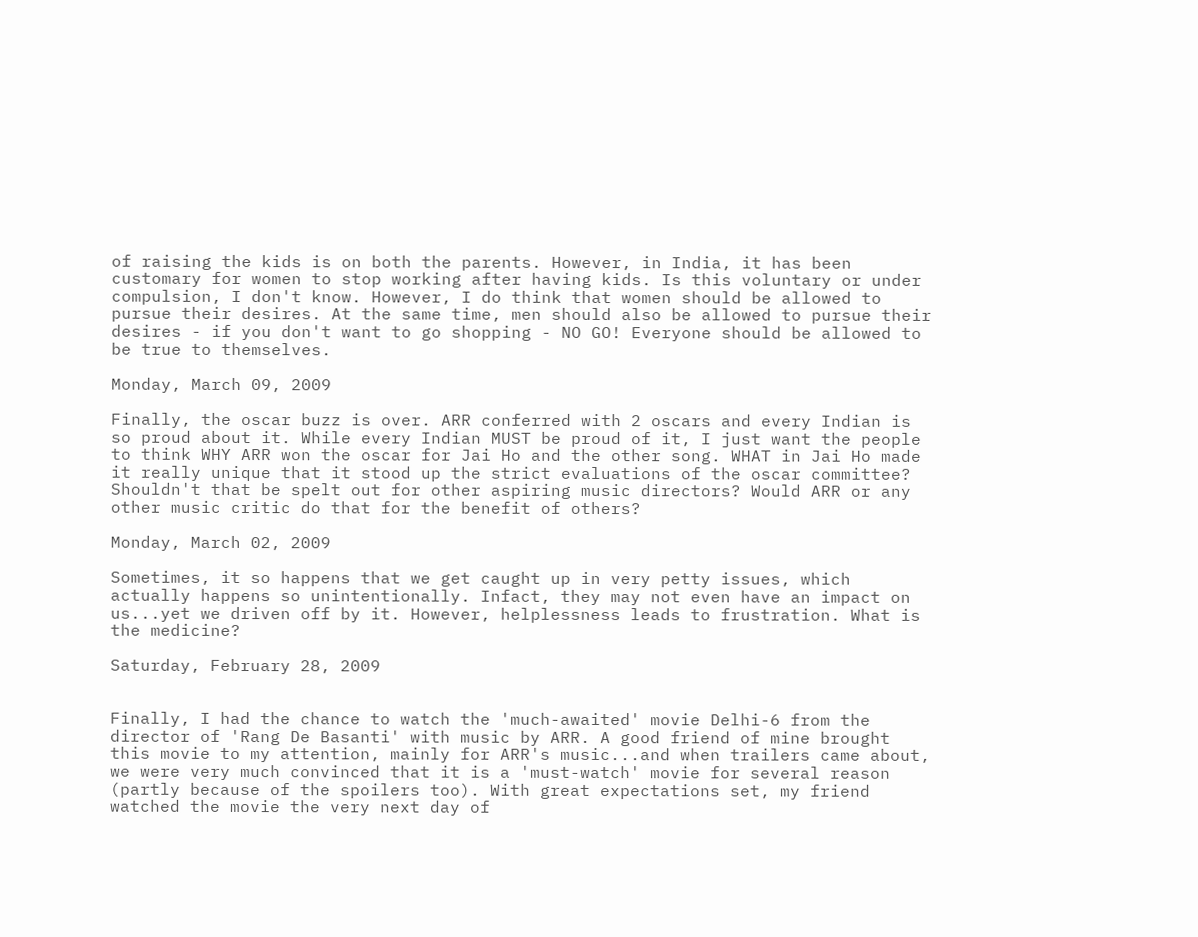of raising the kids is on both the parents. However, in India, it has been customary for women to stop working after having kids. Is this voluntary or under compulsion, I don't know. However, I do think that women should be allowed to pursue their desires. At the same time, men should also be allowed to pursue their desires - if you don't want to go shopping - NO GO! Everyone should be allowed to be true to themselves.

Monday, March 09, 2009

Finally, the oscar buzz is over. ARR conferred with 2 oscars and every Indian is so proud about it. While every Indian MUST be proud of it, I just want the people to think WHY ARR won the oscar for Jai Ho and the other song. WHAT in Jai Ho made it really unique that it stood up the strict evaluations of the oscar committee? Shouldn't that be spelt out for other aspiring music directors? Would ARR or any other music critic do that for the benefit of others?

Monday, March 02, 2009

Sometimes, it so happens that we get caught up in very petty issues, which actually happens so unintentionally. Infact, they may not even have an impact on us...yet we driven off by it. However, helplessness leads to frustration. What is the medicine?

Saturday, February 28, 2009


Finally, I had the chance to watch the 'much-awaited' movie Delhi-6 from the director of 'Rang De Basanti' with music by ARR. A good friend of mine brought this movie to my attention, mainly for ARR's music...and when trailers came about, we were very much convinced that it is a 'must-watch' movie for several reason (partly because of the spoilers too). With great expectations set, my friend watched the movie the very next day of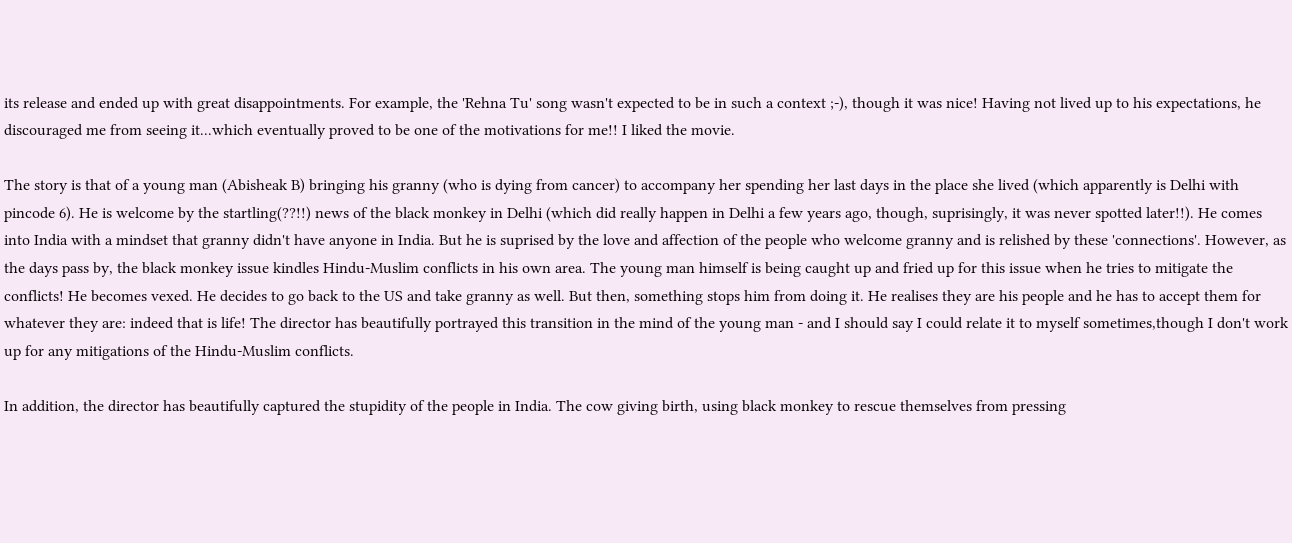its release and ended up with great disappointments. For example, the 'Rehna Tu' song wasn't expected to be in such a context ;-), though it was nice! Having not lived up to his expectations, he discouraged me from seeing it...which eventually proved to be one of the motivations for me!! I liked the movie.

The story is that of a young man (Abisheak B) bringing his granny (who is dying from cancer) to accompany her spending her last days in the place she lived (which apparently is Delhi with pincode 6). He is welcome by the startling(??!!) news of the black monkey in Delhi (which did really happen in Delhi a few years ago, though, suprisingly, it was never spotted later!!). He comes into India with a mindset that granny didn't have anyone in India. But he is suprised by the love and affection of the people who welcome granny and is relished by these 'connections'. However, as the days pass by, the black monkey issue kindles Hindu-Muslim conflicts in his own area. The young man himself is being caught up and fried up for this issue when he tries to mitigate the conflicts! He becomes vexed. He decides to go back to the US and take granny as well. But then, something stops him from doing it. He realises they are his people and he has to accept them for whatever they are: indeed that is life! The director has beautifully portrayed this transition in the mind of the young man - and I should say I could relate it to myself sometimes,though I don't work up for any mitigations of the Hindu-Muslim conflicts.

In addition, the director has beautifully captured the stupidity of the people in India. The cow giving birth, using black monkey to rescue themselves from pressing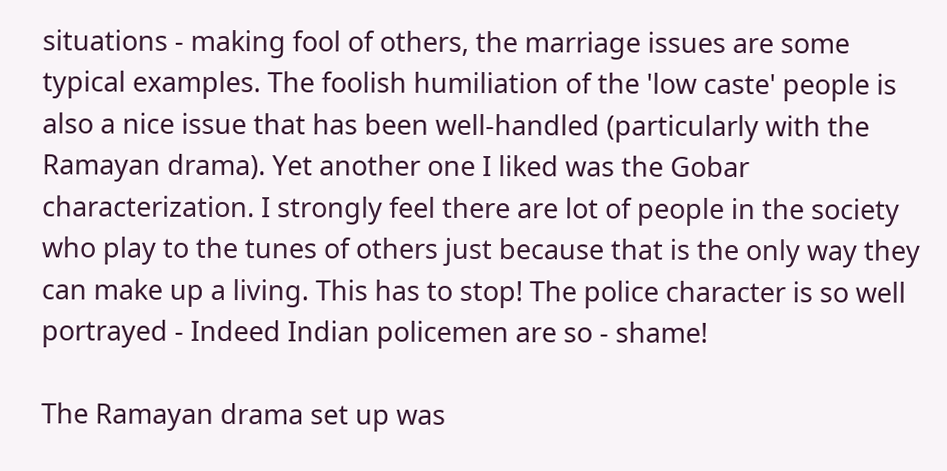situations - making fool of others, the marriage issues are some typical examples. The foolish humiliation of the 'low caste' people is also a nice issue that has been well-handled (particularly with the Ramayan drama). Yet another one I liked was the Gobar characterization. I strongly feel there are lot of people in the society who play to the tunes of others just because that is the only way they can make up a living. This has to stop! The police character is so well portrayed - Indeed Indian policemen are so - shame!

The Ramayan drama set up was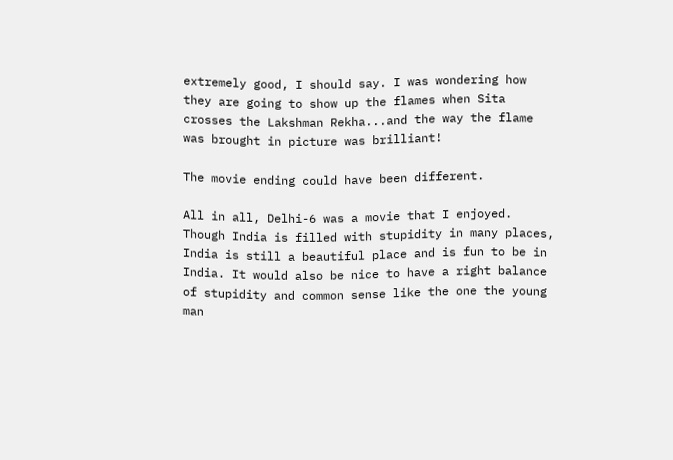extremely good, I should say. I was wondering how they are going to show up the flames when Sita crosses the Lakshman Rekha...and the way the flame was brought in picture was brilliant!

The movie ending could have been different.

All in all, Delhi-6 was a movie that I enjoyed. Though India is filled with stupidity in many places, India is still a beautiful place and is fun to be in India. It would also be nice to have a right balance of stupidity and common sense like the one the young man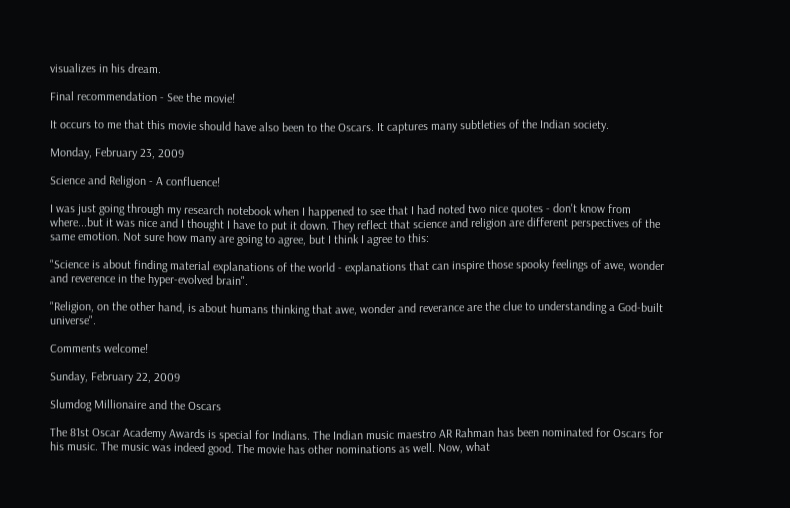visualizes in his dream.

Final recommendation - See the movie!

It occurs to me that this movie should have also been to the Oscars. It captures many subtleties of the Indian society.

Monday, February 23, 2009

Science and Religion - A confluence!

I was just going through my research notebook when I happened to see that I had noted two nice quotes - don't know from where...but it was nice and I thought I have to put it down. They reflect that science and religion are different perspectives of the same emotion. Not sure how many are going to agree, but I think I agree to this:

"Science is about finding material explanations of the world - explanations that can inspire those spooky feelings of awe, wonder and reverence in the hyper-evolved brain".

"Religion, on the other hand, is about humans thinking that awe, wonder and reverance are the clue to understanding a God-built universe".

Comments welcome!

Sunday, February 22, 2009

Slumdog Millionaire and the Oscars

The 81st Oscar Academy Awards is special for Indians. The Indian music maestro AR Rahman has been nominated for Oscars for his music. The music was indeed good. The movie has other nominations as well. Now, what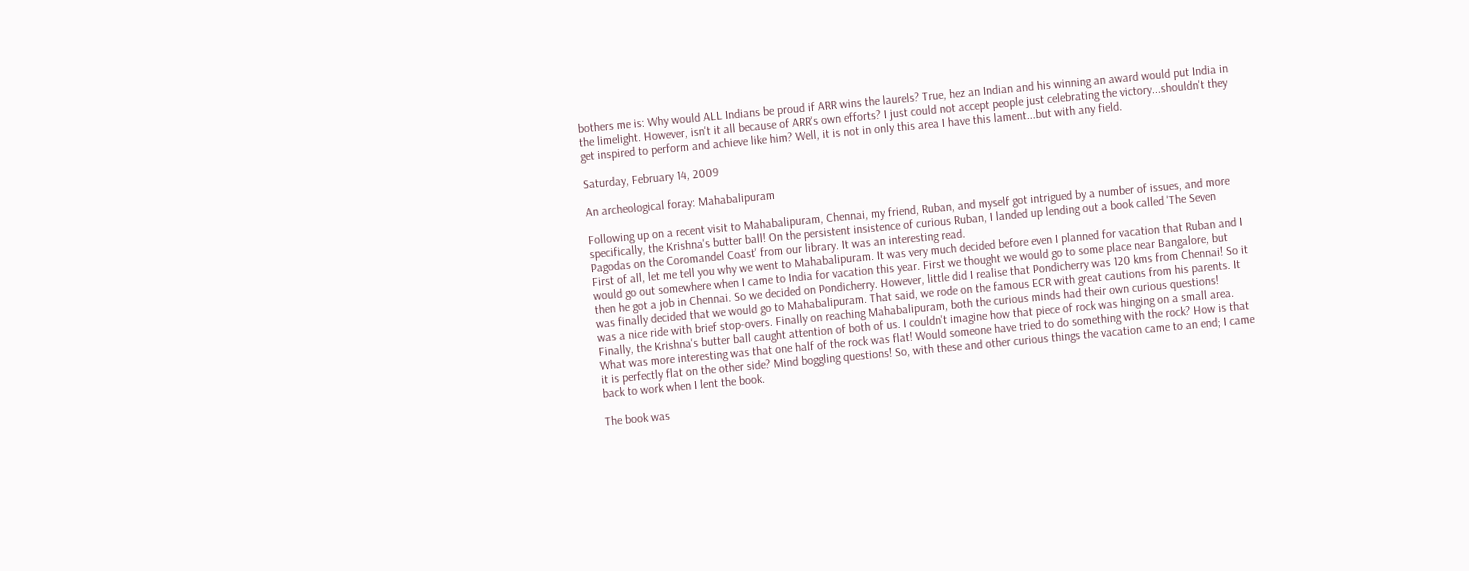bothers me is: Why would ALL Indians be proud if ARR wins the laurels? True, hez an Indian and his winning an award would put India in the limelight. However, isn't it all because of ARR's own efforts? I just could not accept people just celebrating the victory...shouldn't they get inspired to perform and achieve like him? Well, it is not in only this area I have this lament...but with any field.

Saturday, February 14, 2009

An archeological foray: Mahabalipuram

Following up on a recent visit to Mahabalipuram, Chennai, my friend, Ruban, and myself got intrigued by a number of issues, and more specifically, the Krishna's butter ball! On the persistent insistence of curious Ruban, I landed up lending out a book called 'The Seven Pagodas on the Coromandel Coast' from our library. It was an interesting read.
First of all, let me tell you why we went to Mahabalipuram. It was very much decided before even I planned for vacation that Ruban and I would go out somewhere when I came to India for vacation this year. First we thought we would go to some place near Bangalore, but then he got a job in Chennai. So we decided on Pondicherry. However, little did I realise that Pondicherry was 120 kms from Chennai! So it was finally decided that we would go to Mahabalipuram. That said, we rode on the famous ECR with great cautions from his parents. It was a nice ride with brief stop-overs. Finally on reaching Mahabalipuram, both the curious minds had their own curious questions! Finally, the Krishna's butter ball caught attention of both of us. I couldn't imagine how that piece of rock was hinging on a small area. What was more interesting was that one half of the rock was flat! Would someone have tried to do something with the rock? How is that it is perfectly flat on the other side? Mind boggling questions! So, with these and other curious things the vacation came to an end; I came back to work when I lent the book.

The book was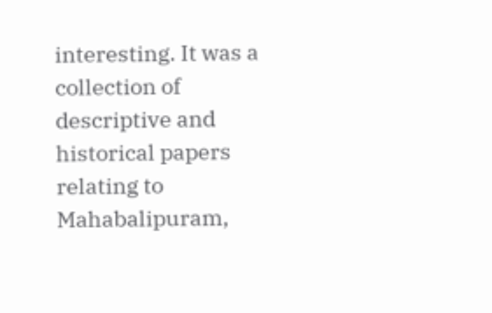interesting. It was a collection of descriptive and historical papers relating to Mahabalipuram,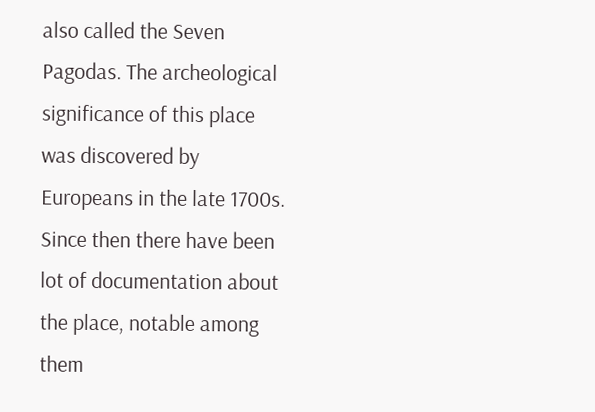also called the Seven Pagodas. The archeological significance of this place was discovered by Europeans in the late 1700s. Since then there have been lot of documentation about the place, notable among them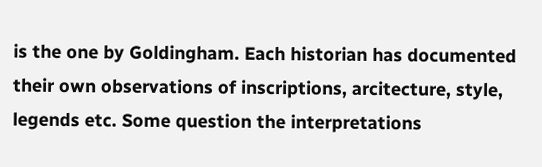is the one by Goldingham. Each historian has documented their own observations of inscriptions, arcitecture, style, legends etc. Some question the interpretations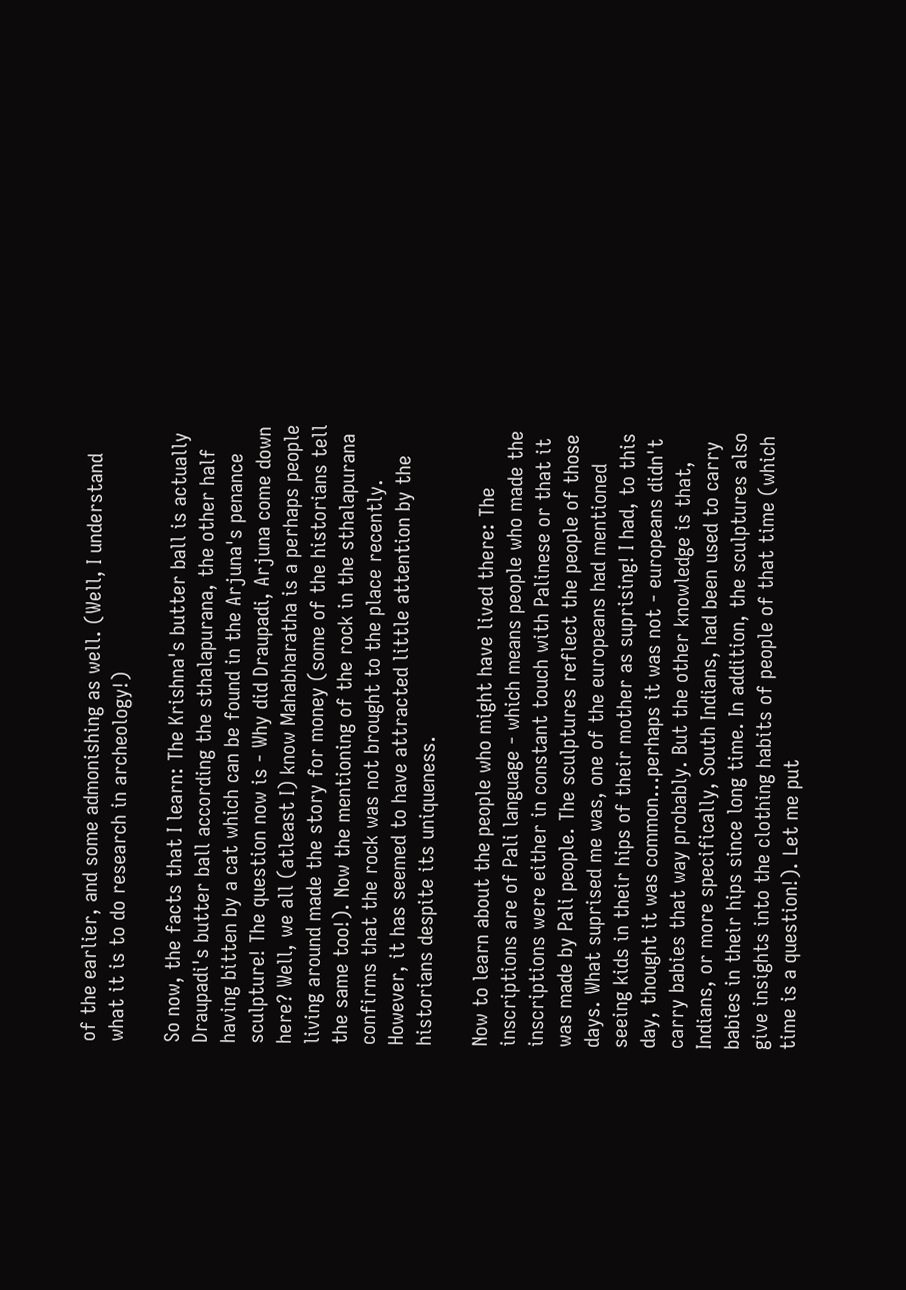of the earlier, and some admonishing as well. (Well, I understand what it is to do research in archeology!)

So now, the facts that I learn: The Krishna's butter ball is actually Draupadi's butter ball according the sthalapurana, the other half having bitten by a cat which can be found in the Arjuna's penance sculpture! The question now is - Why did Draupadi, Arjuna come down here? Well, we all (atleast I) know Mahabharatha is a perhaps people living around made the story for money (some of the historians tell the same too!). Now the mentioning of the rock in the sthalapurana confirms that the rock was not brought to the place recently. However, it has seemed to have attracted little attention by the historians despite its uniqueness.

Now to learn about the people who might have lived there: The inscriptions are of Pali language - which means people who made the inscriptions were either in constant touch with Palinese or that it was made by Pali people. The sculptures reflect the people of those days. What suprised me was, one of the europeans had mentioned seeing kids in their hips of their mother as suprising! I had, to this day, thought it was common...perhaps it was not - europeans didn't carry babies that way probably. But the other knowledge is that, Indians, or more specifically, South Indians, had been used to carry babies in their hips since long time. In addition, the sculptures also give insights into the clothing habits of people of that time (which time is a question!). Let me put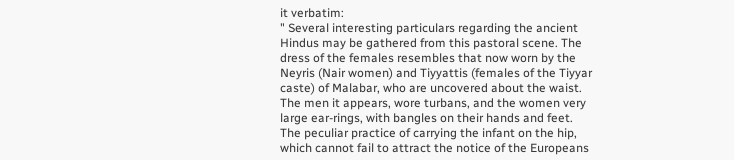it verbatim:
" Several interesting particulars regarding the ancient Hindus may be gathered from this pastoral scene. The dress of the females resembles that now worn by the Neyris (Nair women) and Tiyyattis (females of the Tiyyar caste) of Malabar, who are uncovered about the waist. The men it appears, wore turbans, and the women very large ear-rings, with bangles on their hands and feet. The peculiar practice of carrying the infant on the hip, which cannot fail to attract the notice of the Europeans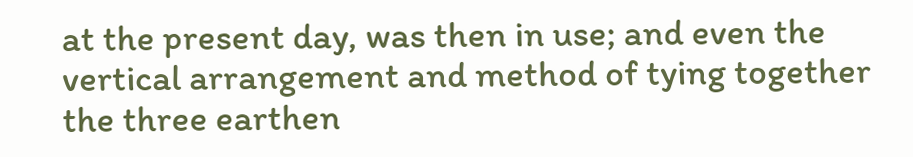at the present day, was then in use; and even the vertical arrangement and method of tying together the three earthen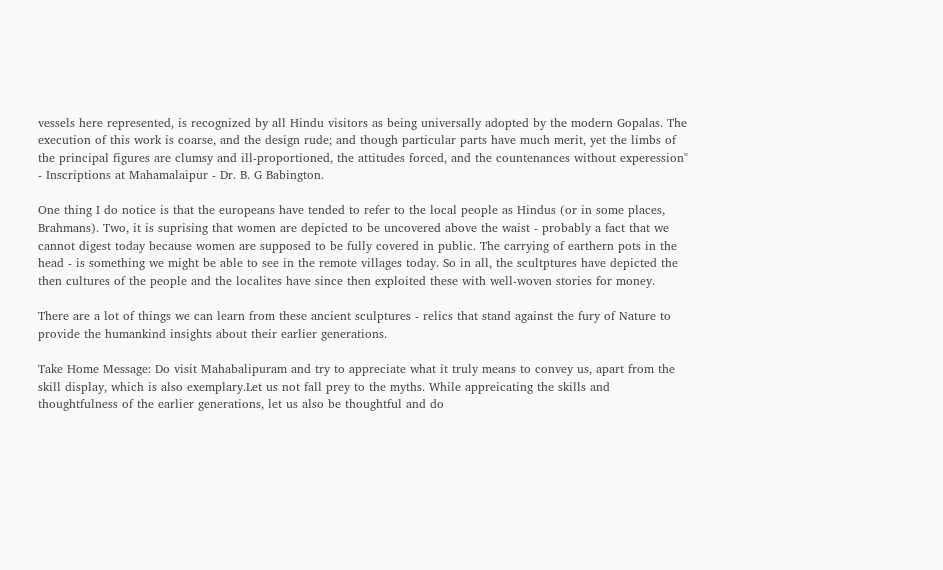vessels here represented, is recognized by all Hindu visitors as being universally adopted by the modern Gopalas. The execution of this work is coarse, and the design rude; and though particular parts have much merit, yet the limbs of the principal figures are clumsy and ill-proportioned, the attitudes forced, and the countenances without experession"
- Inscriptions at Mahamalaipur - Dr. B. G Babington.

One thing I do notice is that the europeans have tended to refer to the local people as Hindus (or in some places, Brahmans). Two, it is suprising that women are depicted to be uncovered above the waist - probably a fact that we cannot digest today because women are supposed to be fully covered in public. The carrying of earthern pots in the head - is something we might be able to see in the remote villages today. So in all, the scultptures have depicted the then cultures of the people and the localites have since then exploited these with well-woven stories for money.

There are a lot of things we can learn from these ancient sculptures - relics that stand against the fury of Nature to provide the humankind insights about their earlier generations.

Take Home Message: Do visit Mahabalipuram and try to appreciate what it truly means to convey us, apart from the skill display, which is also exemplary.Let us not fall prey to the myths. While appreicating the skills and thoughtfulness of the earlier generations, let us also be thoughtful and do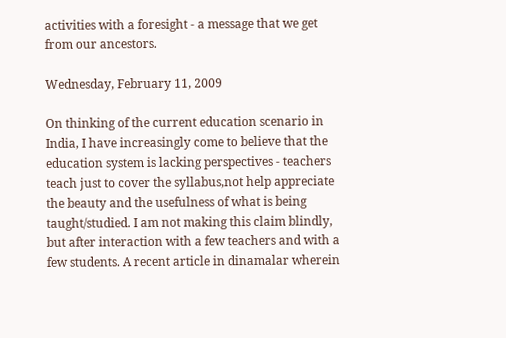activities with a foresight - a message that we get from our ancestors.

Wednesday, February 11, 2009

On thinking of the current education scenario in India, I have increasingly come to believe that the education system is lacking perspectives - teachers teach just to cover the syllabus,not help appreciate the beauty and the usefulness of what is being taught/studied. I am not making this claim blindly, but after interaction with a few teachers and with a few students. A recent article in dinamalar wherein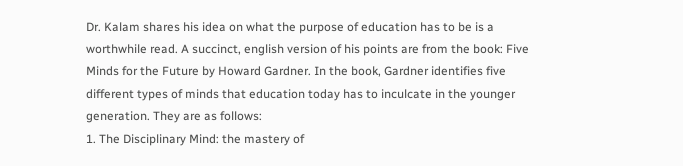Dr. Kalam shares his idea on what the purpose of education has to be is a worthwhile read. A succinct, english version of his points are from the book: Five Minds for the Future by Howard Gardner. In the book, Gardner identifies five different types of minds that education today has to inculcate in the younger generation. They are as follows:
1. The Disciplinary Mind: the mastery of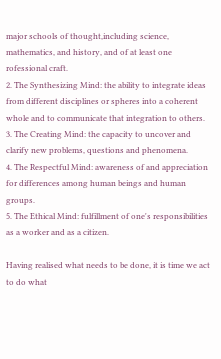major schools of thought,including science, mathematics, and history, and of at least one rofessional craft.
2. The Synthesizing Mind: the ability to integrate ideas from different disciplines or spheres into a coherent whole and to communicate that integration to others.
3. The Creating Mind: the capacity to uncover and clarify new problems, questions and phenomena.
4. The Respectful Mind: awareness of and appreciation for differences among human beings and human groups.
5. The Ethical Mind: fulfillment of one's responsibilities as a worker and as a citizen.

Having realised what needs to be done, it is time we act to do what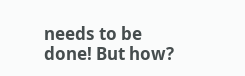needs to be done! But how?